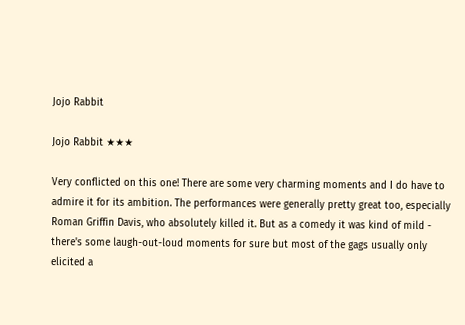Jojo Rabbit

Jojo Rabbit ★★★

Very conflicted on this one! There are some very charming moments and I do have to admire it for its ambition. The performances were generally pretty great too, especially Roman Griffin Davis, who absolutely killed it. But as a comedy it was kind of mild - there's some laugh-out-loud moments for sure but most of the gags usually only elicited a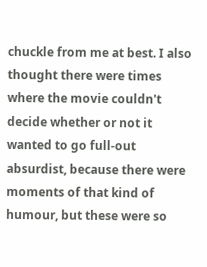chuckle from me at best. I also thought there were times where the movie couldn't decide whether or not it wanted to go full-out absurdist, because there were moments of that kind of humour, but these were so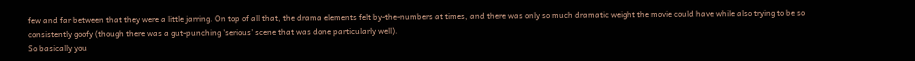few and far between that they were a little jarring. On top of all that, the drama elements felt by-the-numbers at times, and there was only so much dramatic weight the movie could have while also trying to be so consistently goofy (though there was a gut-punching 'serious' scene that was done particularly well).
So basically you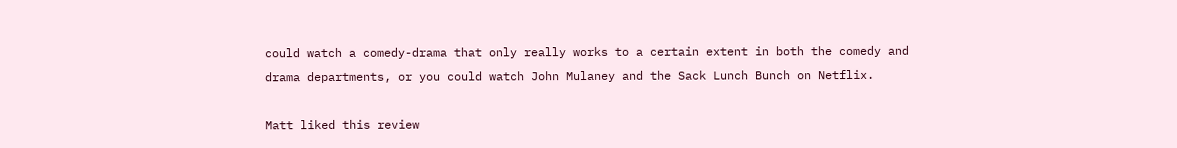could watch a comedy-drama that only really works to a certain extent in both the comedy and drama departments, or you could watch John Mulaney and the Sack Lunch Bunch on Netflix.

Matt liked this review